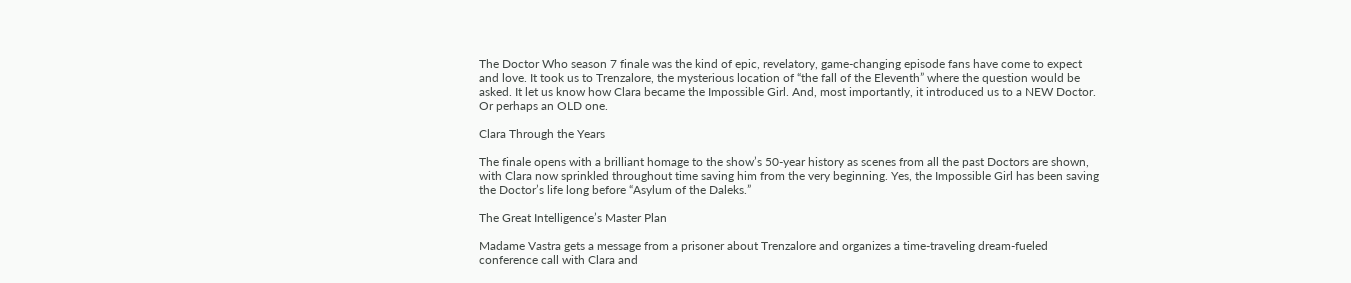The Doctor Who season 7 finale was the kind of epic, revelatory, game-changing episode fans have come to expect and love. It took us to Trenzalore, the mysterious location of “the fall of the Eleventh” where the question would be asked. It let us know how Clara became the Impossible Girl. And, most importantly, it introduced us to a NEW Doctor. Or perhaps an OLD one.

Clara Through the Years

The finale opens with a brilliant homage to the show’s 50-year history as scenes from all the past Doctors are shown, with Clara now sprinkled throughout time saving him from the very beginning. Yes, the Impossible Girl has been saving the Doctor’s life long before “Asylum of the Daleks.”

The Great Intelligence’s Master Plan

Madame Vastra gets a message from a prisoner about Trenzalore and organizes a time-traveling dream-fueled conference call with Clara and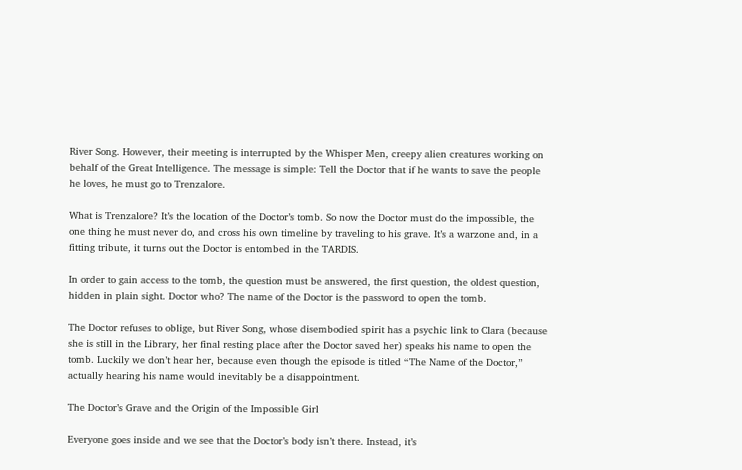River Song. However, their meeting is interrupted by the Whisper Men, creepy alien creatures working on behalf of the Great Intelligence. The message is simple: Tell the Doctor that if he wants to save the people he loves, he must go to Trenzalore.

What is Trenzalore? It’s the location of the Doctor’s tomb. So now the Doctor must do the impossible, the one thing he must never do, and cross his own timeline by traveling to his grave. It’s a warzone and, in a fitting tribute, it turns out the Doctor is entombed in the TARDIS.

In order to gain access to the tomb, the question must be answered, the first question, the oldest question, hidden in plain sight. Doctor who? The name of the Doctor is the password to open the tomb.

The Doctor refuses to oblige, but River Song, whose disembodied spirit has a psychic link to Clara (because she is still in the Library, her final resting place after the Doctor saved her) speaks his name to open the tomb. Luckily we don’t hear her, because even though the episode is titled “The Name of the Doctor,” actually hearing his name would inevitably be a disappointment.

The Doctor’s Grave and the Origin of the Impossible Girl

Everyone goes inside and we see that the Doctor’s body isn’t there. Instead, it’s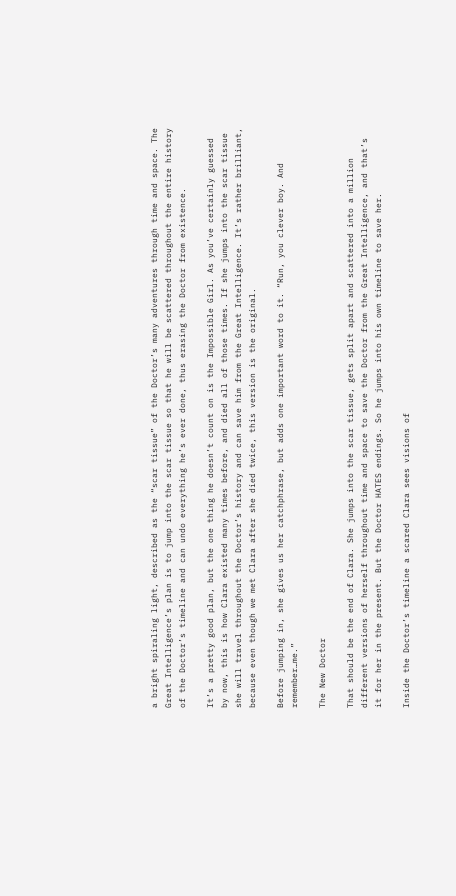a bright spiraling light, described as the “scar tissue” of the Doctor’s many adventures through time and space. The Great Intelligence’s plan is to jump into the scar tissue so that he will be scattered throughout the entire history of the Doctor’s timeline and can undo everything he’s ever done, thus erasing the Doctor from existence.

It’s a pretty good plan, but the one thing he doesn’t count on is the Impossible Girl. As you’ve certainly guessed by now, this is how Clara existed many times before, and died all of those times. If she jumps into the scar tissue she will travel throughout the Doctor’s history and can save him from the Great Intelligence. It’s rather brilliant, because even though we met Clara after she died twice, this version is the original.

Before jumping in, she gives us her catchphrase, but adds one important word to it. “Run, you clever boy. And remember…me.”

The New Doctor

That should be the end of Clara. She jumps into the scar tissue, gets split apart and scattered into a million different versions of herself throughout time and space to save the Doctor from the Great Intelligence, and that’s it for her in the present. But the Doctor HATES endings. So he jumps into his own timeline to save her.

Inside the Doctor’s timeline a scared Clara sees visions of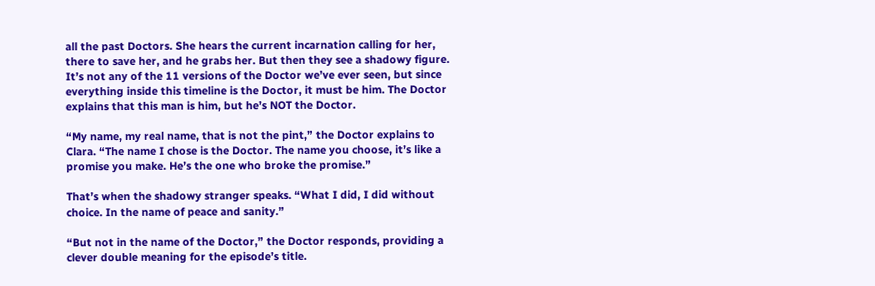all the past Doctors. She hears the current incarnation calling for her, there to save her, and he grabs her. But then they see a shadowy figure. It’s not any of the 11 versions of the Doctor we’ve ever seen, but since everything inside this timeline is the Doctor, it must be him. The Doctor explains that this man is him, but he’s NOT the Doctor.

“My name, my real name, that is not the pint,” the Doctor explains to Clara. “The name I chose is the Doctor. The name you choose, it’s like a promise you make. He’s the one who broke the promise.”

That’s when the shadowy stranger speaks. “What I did, I did without choice. In the name of peace and sanity.”

“But not in the name of the Doctor,” the Doctor responds, providing a clever double meaning for the episode’s title.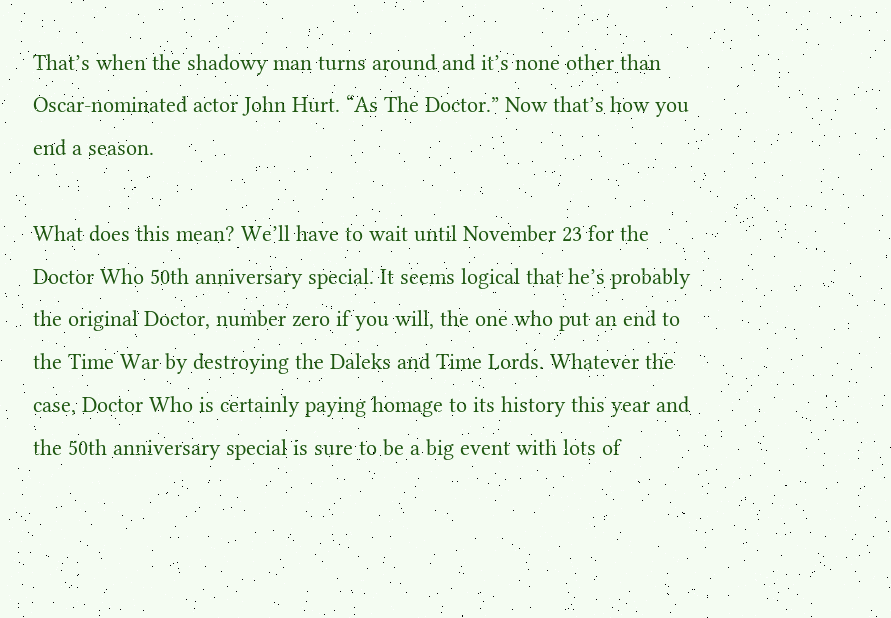That’s when the shadowy man turns around and it’s none other than Oscar-nominated actor John Hurt. “As The Doctor.” Now that’s how you end a season.

What does this mean? We’ll have to wait until November 23 for the Doctor Who 50th anniversary special. It seems logical that he’s probably the original Doctor, number zero if you will, the one who put an end to the Time War by destroying the Daleks and Time Lords. Whatever the case, Doctor Who is certainly paying homage to its history this year and the 50th anniversary special is sure to be a big event with lots of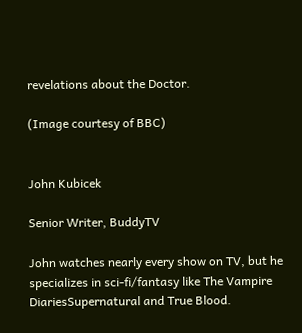revelations about the Doctor.

(Image courtesy of BBC)


John Kubicek

Senior Writer, BuddyTV

John watches nearly every show on TV, but he specializes in sci-fi/fantasy like The Vampire DiariesSupernatural and True Blood.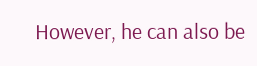However, he can also be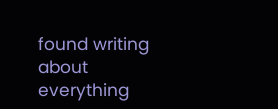found writing about everything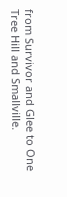from Survivor and Glee to One Tree Hill and Smallville.